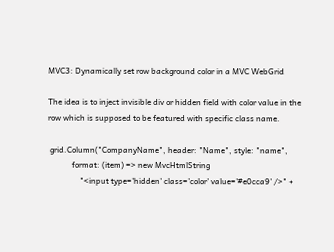MVC3: Dynamically set row background color in a MVC WebGrid

The idea is to inject invisible div or hidden field with color value in the row which is supposed to be featured with specific class name.

 grid.Column("CompanyName", header: "Name", style: "name",
            format: (item) => new MvcHtmlString
                "<input type='hidden' class='color' value='#e0cca9' />" +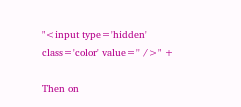"<input type='hidden' class='color' value='' />" +

Then on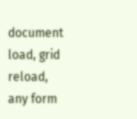document load, grid reload, any form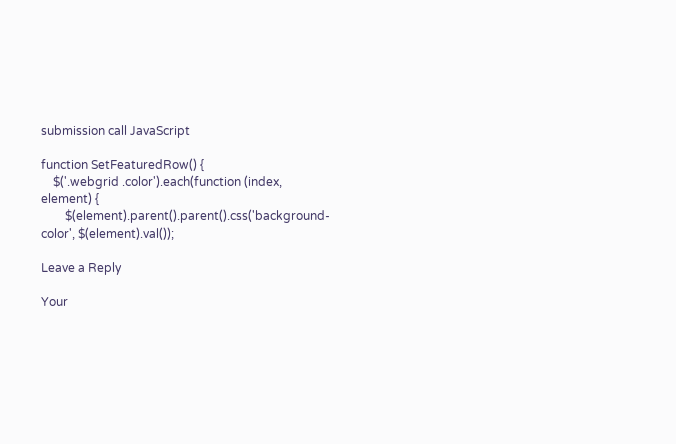submission call JavaScript

function SetFeaturedRow() {
    $('.webgrid .color').each(function (index, element) {
        $(element).parent().parent().css('background-color', $(element).val());

Leave a Reply

Your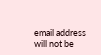email address will not be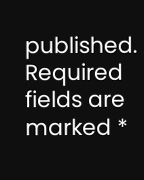published. Required fields are marked *